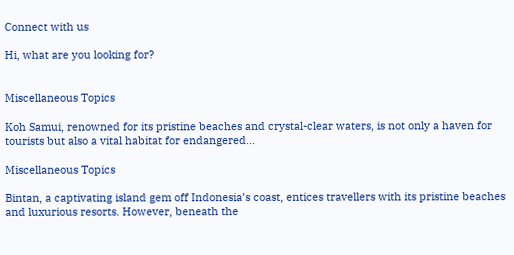Connect with us

Hi, what are you looking for?


Miscellaneous Topics

Koh Samui, renowned for its pristine beaches and crystal-clear waters, is not only a haven for tourists but also a vital habitat for endangered...

Miscellaneous Topics

Bintan, a captivating island gem off Indonesia’s coast, entices travellers with its pristine beaches and luxurious resorts. However, beneath the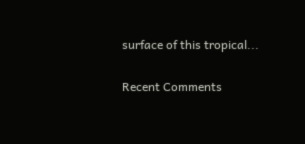surface of this tropical...

Recent Comments